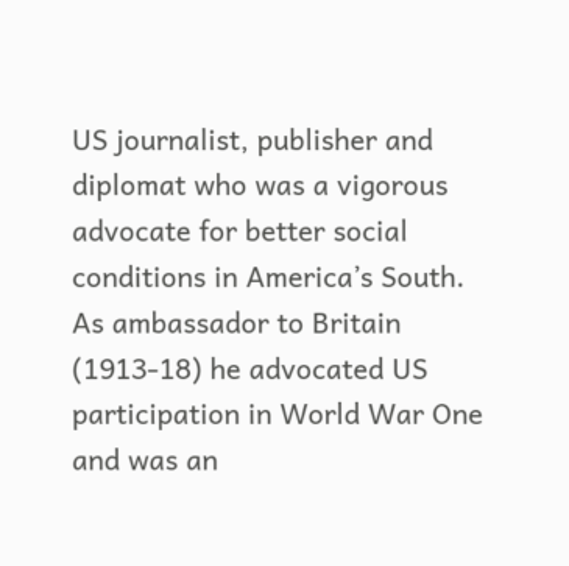US journalist, publisher and diplomat who was a vigorous advocate for better social conditions in America’s South. As ambassador to Britain (1913-18) he advocated US participation in World War One and was an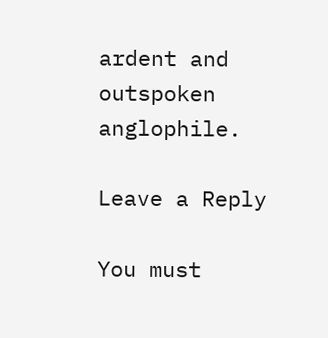ardent and outspoken anglophile.

Leave a Reply

You must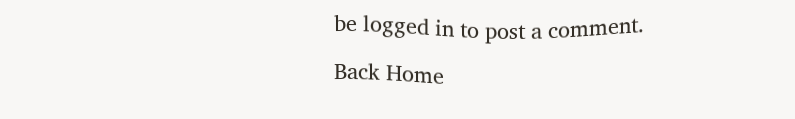be logged in to post a comment.

Back Home